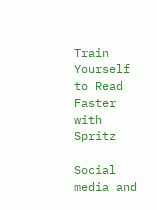Train Yourself to Read Faster with Spritz

Social media and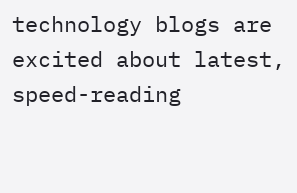technology blogs are excited about latest, speed-reading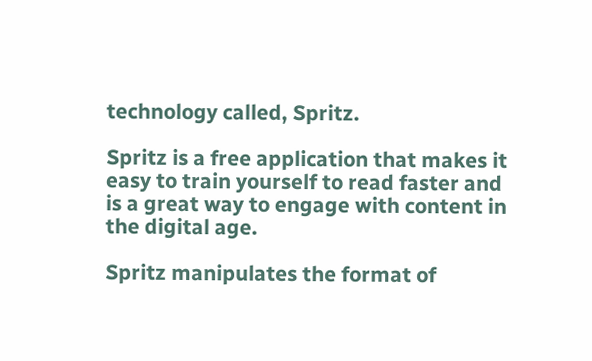technology called, Spritz.

Spritz is a free application that makes it easy to train yourself to read faster and is a great way to engage with content in the digital age.

Spritz manipulates the format of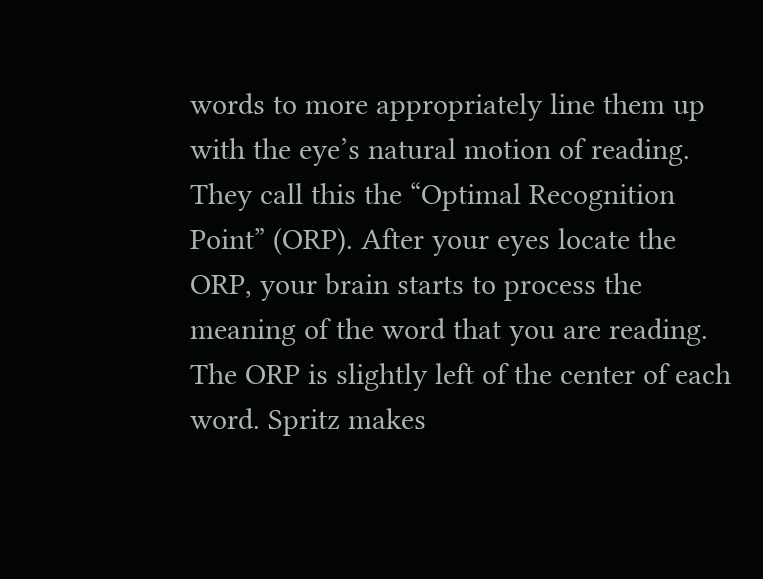words to more appropriately line them up with the eye’s natural motion of reading. They call this the “Optimal Recognition Point” (ORP). After your eyes locate the ORP, your brain starts to process the meaning of the word that you are reading. The ORP is slightly left of the center of each word. Spritz makes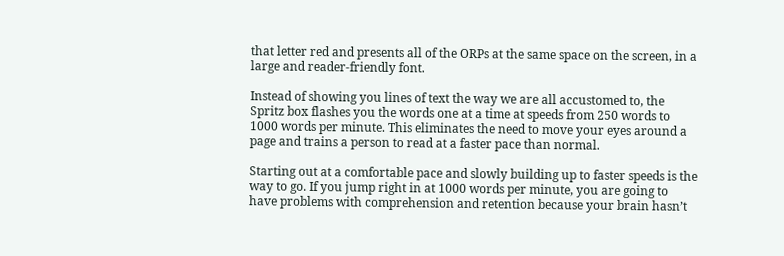that letter red and presents all of the ORPs at the same space on the screen, in a large and reader-friendly font.

Instead of showing you lines of text the way we are all accustomed to, the Spritz box flashes you the words one at a time at speeds from 250 words to 1000 words per minute. This eliminates the need to move your eyes around a page and trains a person to read at a faster pace than normal.

Starting out at a comfortable pace and slowly building up to faster speeds is the way to go. If you jump right in at 1000 words per minute, you are going to have problems with comprehension and retention because your brain hasn’t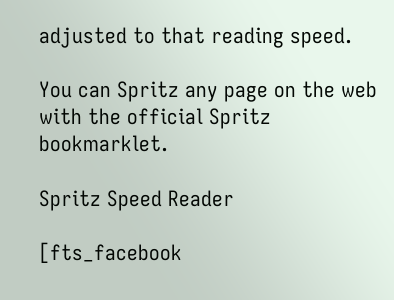adjusted to that reading speed.

You can Spritz any page on the web with the official Spritz bookmarklet.

Spritz Speed Reader

[fts_facebook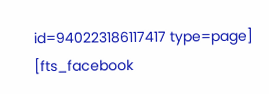id=940223186117417 type=page]
[fts_facebook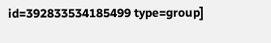id=392833534185499 type=group]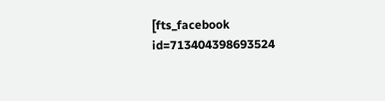[fts_facebook id=713404398693524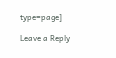type=page]

Leave a Reply